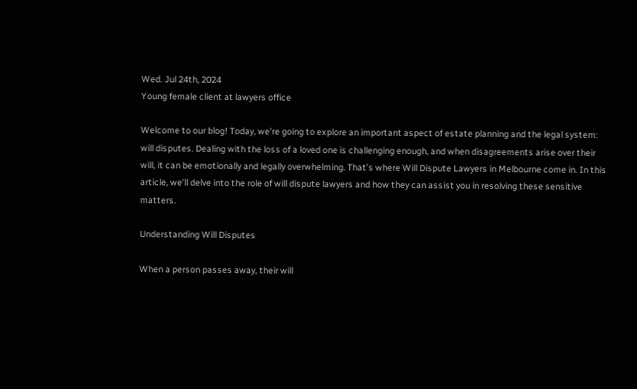Wed. Jul 24th, 2024
Young female client at lawyers office

Welcome to our blog! Today, we’re going to explore an important aspect of estate planning and the legal system: will disputes. Dealing with the loss of a loved one is challenging enough, and when disagreements arise over their will, it can be emotionally and legally overwhelming. That’s where Will Dispute Lawyers in Melbourne come in. In this article, we’ll delve into the role of will dispute lawyers and how they can assist you in resolving these sensitive matters.

Understanding Will Disputes

When a person passes away, their will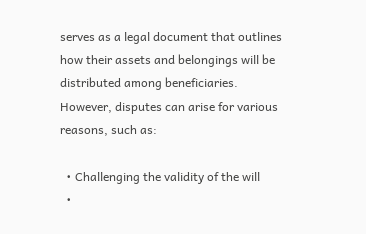serves as a legal document that outlines how their assets and belongings will be distributed among beneficiaries. However, disputes can arise for various reasons, such as:

  • Challenging the validity of the will
  •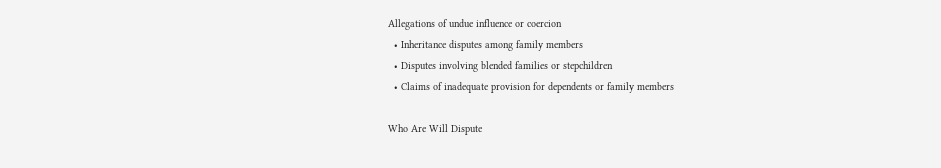Allegations of undue influence or coercion
  • Inheritance disputes among family members
  • Disputes involving blended families or stepchildren
  • Claims of inadequate provision for dependents or family members

Who Are Will Dispute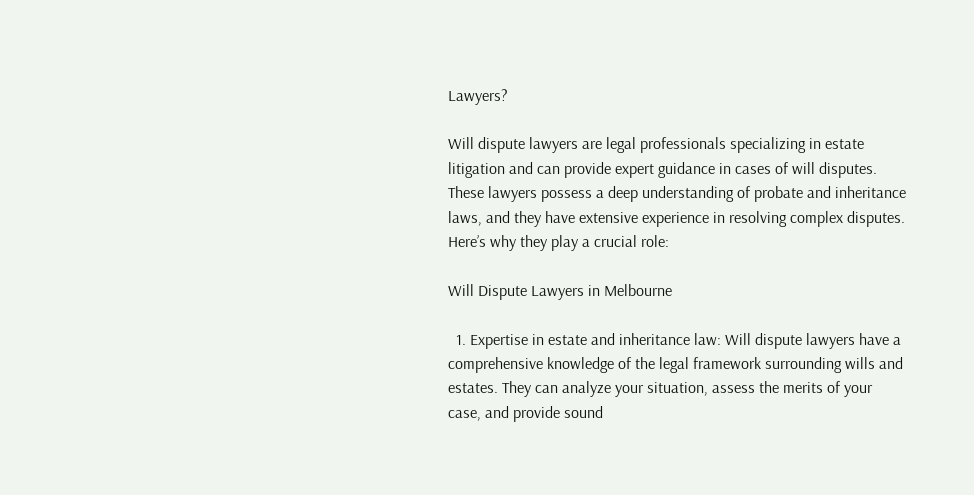Lawyers?

Will dispute lawyers are legal professionals specializing in estate litigation and can provide expert guidance in cases of will disputes. These lawyers possess a deep understanding of probate and inheritance laws, and they have extensive experience in resolving complex disputes. Here’s why they play a crucial role:

Will Dispute Lawyers in Melbourne

  1. Expertise in estate and inheritance law: Will dispute lawyers have a comprehensive knowledge of the legal framework surrounding wills and estates. They can analyze your situation, assess the merits of your case, and provide sound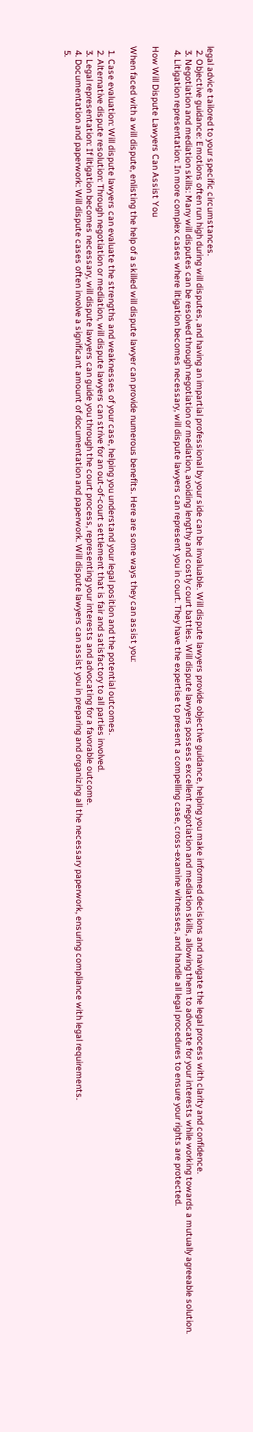legal advice tailored to your specific circumstances.
  2. Objective guidance: Emotions often run high during will disputes, and having an impartial professional by your side can be invaluable. Will dispute lawyers provide objective guidance, helping you make informed decisions and navigate the legal process with clarity and confidence.
  3. Negotiation and mediation skills: Many will disputes can be resolved through negotiation or mediation, avoiding lengthy and costly court battles. Will dispute lawyers possess excellent negotiation and mediation skills, allowing them to advocate for your interests while working towards a mutually agreeable solution.
  4. Litigation representation: In more complex cases where litigation becomes necessary, will dispute lawyers can represent you in court. They have the expertise to present a compelling case, cross-examine witnesses, and handle all legal procedures to ensure your rights are protected.

How Will Dispute Lawyers Can Assist You

When faced with a will dispute, enlisting the help of a skilled will dispute lawyer can provide numerous benefits. Here are some ways they can assist you:

  1. Case evaluation: Will dispute lawyers can evaluate the strengths and weaknesses of your case, helping you understand your legal position and the potential outcomes.
  2. Alternative dispute resolution: Through negotiation or mediation, will dispute lawyers can strive for an out-of-court settlement that is fair and satisfactory to all parties involved.
  3. Legal representation: If litigation becomes necessary, will dispute lawyers can guide you through the court process, representing your interests and advocating for a favorable outcome.
  4. Documentation and paperwork: Will dispute cases often involve a significant amount of documentation and paperwork. Will dispute lawyers can assist you in preparing and organizing all the necessary paperwork, ensuring compliance with legal requirements.
  5.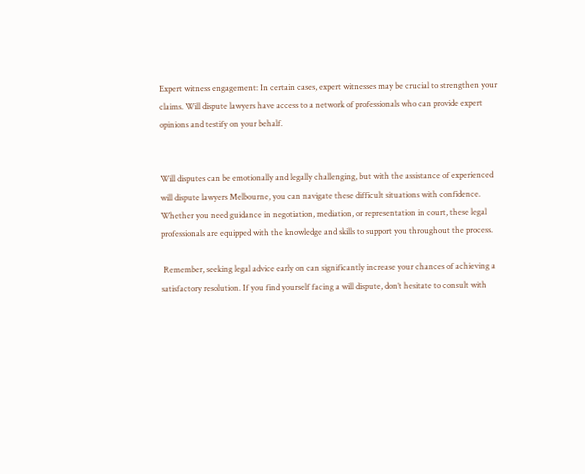Expert witness engagement: In certain cases, expert witnesses may be crucial to strengthen your claims. Will dispute lawyers have access to a network of professionals who can provide expert opinions and testify on your behalf.


Will disputes can be emotionally and legally challenging, but with the assistance of experienced will dispute lawyers Melbourne, you can navigate these difficult situations with confidence. Whether you need guidance in negotiation, mediation, or representation in court, these legal professionals are equipped with the knowledge and skills to support you throughout the process.

 Remember, seeking legal advice early on can significantly increase your chances of achieving a satisfactory resolution. If you find yourself facing a will dispute, don’t hesitate to consult with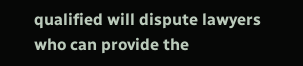qualified will dispute lawyers who can provide the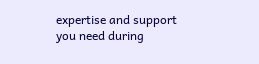expertise and support you need during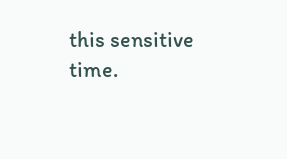this sensitive time.